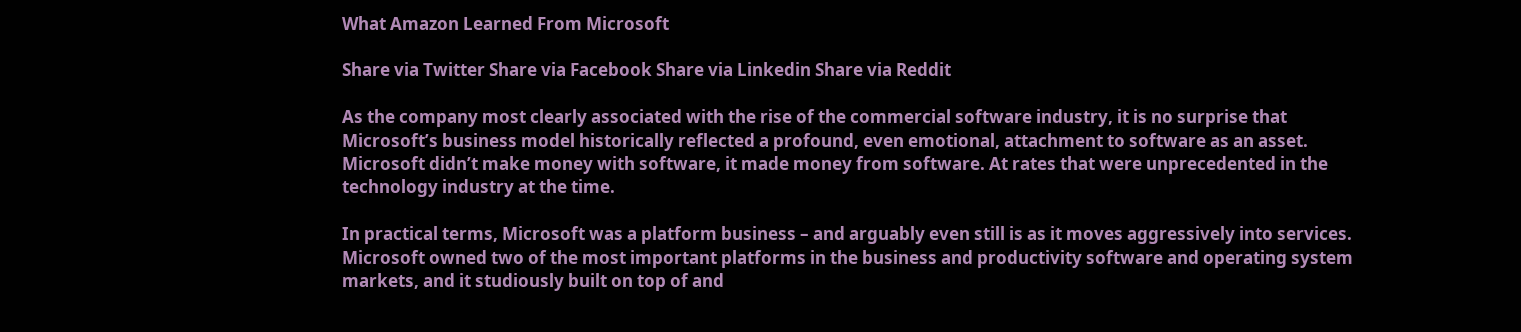What Amazon Learned From Microsoft

Share via Twitter Share via Facebook Share via Linkedin Share via Reddit

As the company most clearly associated with the rise of the commercial software industry, it is no surprise that Microsoft’s business model historically reflected a profound, even emotional, attachment to software as an asset. Microsoft didn’t make money with software, it made money from software. At rates that were unprecedented in the technology industry at the time.

In practical terms, Microsoft was a platform business – and arguably even still is as it moves aggressively into services. Microsoft owned two of the most important platforms in the business and productivity software and operating system markets, and it studiously built on top of and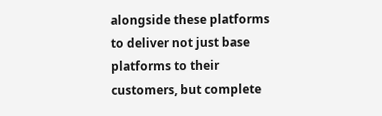alongside these platforms to deliver not just base platforms to their customers, but complete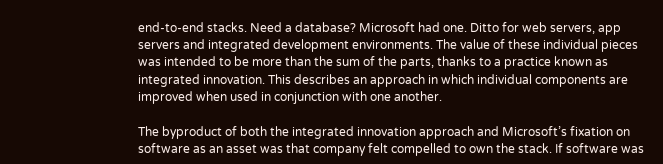end-to-end stacks. Need a database? Microsoft had one. Ditto for web servers, app servers and integrated development environments. The value of these individual pieces was intended to be more than the sum of the parts, thanks to a practice known as integrated innovation. This describes an approach in which individual components are improved when used in conjunction with one another.

The byproduct of both the integrated innovation approach and Microsoft’s fixation on software as an asset was that company felt compelled to own the stack. If software was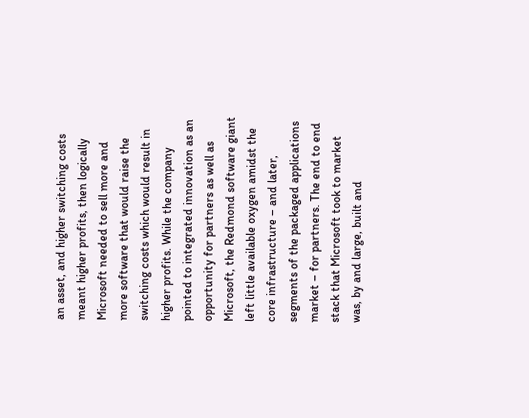an asset, and higher switching costs meant higher profits, then logically Microsoft needed to sell more and more software that would raise the switching costs which would result in higher profits. While the company pointed to integrated innovation as an opportunity for partners as well as Microsoft, the Redmond software giant left little available oxygen amidst the core infrastructure – and later, segments of the packaged applications market – for partners. The end to end stack that Microsoft took to market was, by and large, built and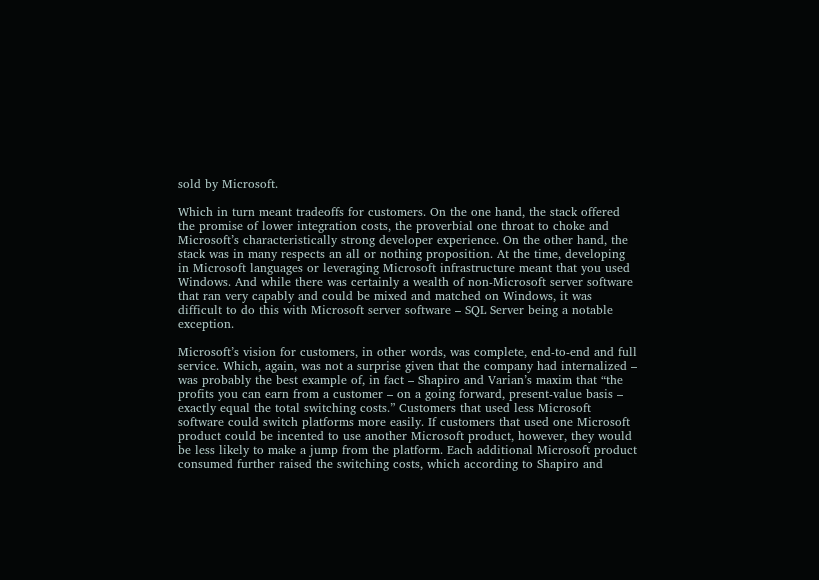sold by Microsoft.

Which in turn meant tradeoffs for customers. On the one hand, the stack offered the promise of lower integration costs, the proverbial one throat to choke and Microsoft’s characteristically strong developer experience. On the other hand, the stack was in many respects an all or nothing proposition. At the time, developing in Microsoft languages or leveraging Microsoft infrastructure meant that you used Windows. And while there was certainly a wealth of non-Microsoft server software that ran very capably and could be mixed and matched on Windows, it was difficult to do this with Microsoft server software – SQL Server being a notable exception.

Microsoft’s vision for customers, in other words, was complete, end-to-end and full service. Which, again, was not a surprise given that the company had internalized – was probably the best example of, in fact – Shapiro and Varian’s maxim that “the profits you can earn from a customer – on a going forward, present-value basis – exactly equal the total switching costs.” Customers that used less Microsoft software could switch platforms more easily. If customers that used one Microsoft product could be incented to use another Microsoft product, however, they would be less likely to make a jump from the platform. Each additional Microsoft product consumed further raised the switching costs, which according to Shapiro and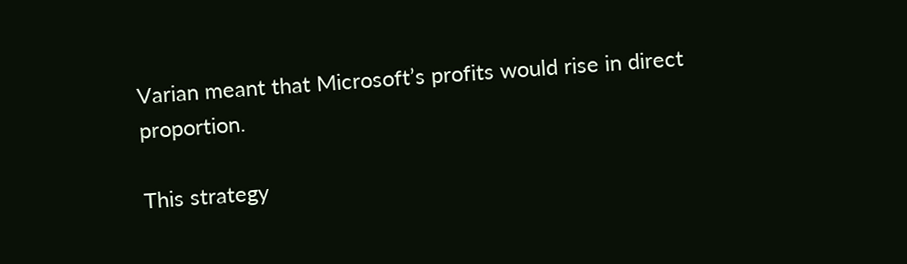Varian meant that Microsoft’s profits would rise in direct proportion.

This strategy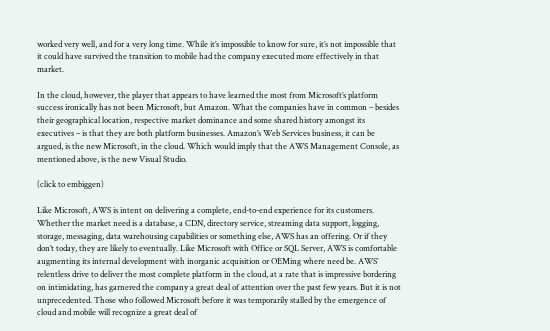worked very well, and for a very long time. While it’s impossible to know for sure, it’s not impossible that it could have survived the transition to mobile had the company executed more effectively in that market.

In the cloud, however, the player that appears to have learned the most from Microsoft’s platform success ironically has not been Microsoft, but Amazon. What the companies have in common – besides their geographical location, respective market dominance and some shared history amongst its executives – is that they are both platform businesses. Amazon’s Web Services business, it can be argued, is the new Microsoft, in the cloud. Which would imply that the AWS Management Console, as mentioned above, is the new Visual Studio.

(click to embiggen)

Like Microsoft, AWS is intent on delivering a complete, end-to-end experience for its customers. Whether the market need is a database, a CDN, directory service, streaming data support, logging, storage, messaging, data warehousing capabilities or something else, AWS has an offering. Or if they don’t today, they are likely to eventually. Like Microsoft with Office or SQL Server, AWS is comfortable augmenting its internal development with inorganic acquisition or OEMing where need be. AWS’ relentless drive to deliver the most complete platform in the cloud, at a rate that is impressive bordering on intimidating, has garnered the company a great deal of attention over the past few years. But it is not unprecedented. Those who followed Microsoft before it was temporarily stalled by the emergence of cloud and mobile will recognize a great deal of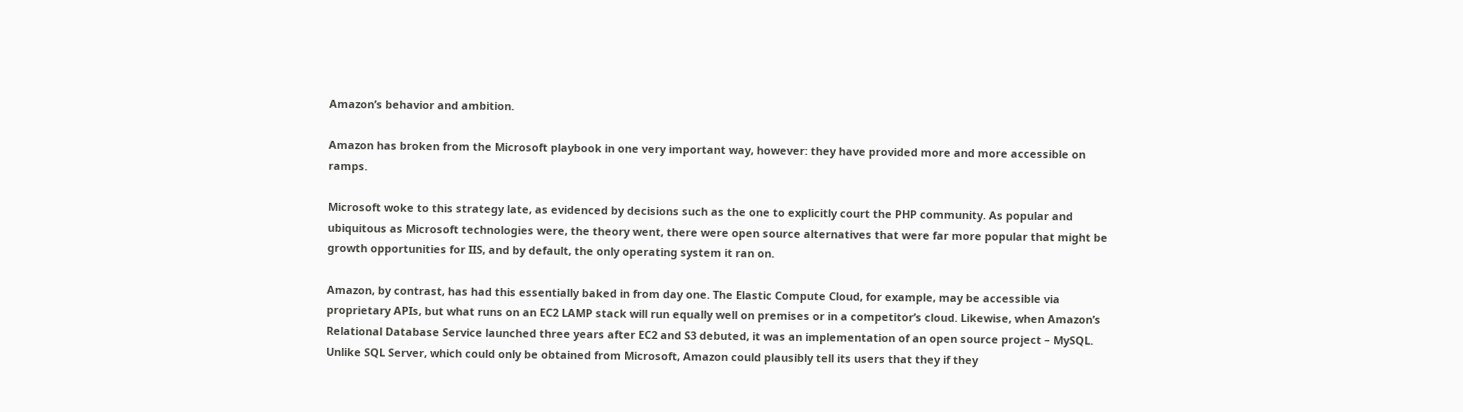Amazon’s behavior and ambition.

Amazon has broken from the Microsoft playbook in one very important way, however: they have provided more and more accessible on ramps.

Microsoft woke to this strategy late, as evidenced by decisions such as the one to explicitly court the PHP community. As popular and ubiquitous as Microsoft technologies were, the theory went, there were open source alternatives that were far more popular that might be growth opportunities for IIS, and by default, the only operating system it ran on.

Amazon, by contrast, has had this essentially baked in from day one. The Elastic Compute Cloud, for example, may be accessible via proprietary APIs, but what runs on an EC2 LAMP stack will run equally well on premises or in a competitor’s cloud. Likewise, when Amazon’s Relational Database Service launched three years after EC2 and S3 debuted, it was an implementation of an open source project – MySQL. Unlike SQL Server, which could only be obtained from Microsoft, Amazon could plausibly tell its users that they if they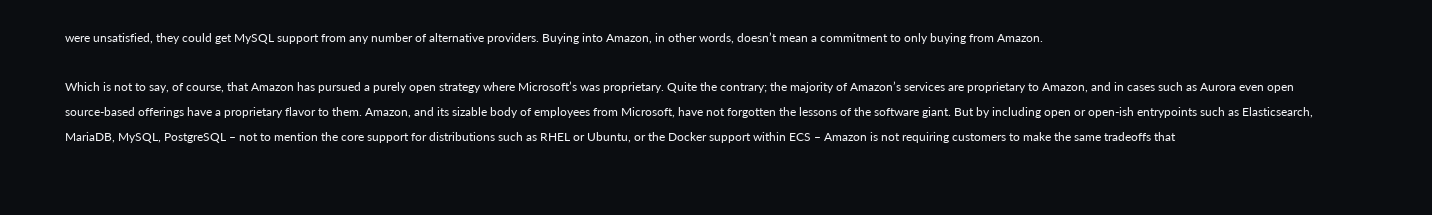were unsatisfied, they could get MySQL support from any number of alternative providers. Buying into Amazon, in other words, doesn’t mean a commitment to only buying from Amazon.

Which is not to say, of course, that Amazon has pursued a purely open strategy where Microsoft’s was proprietary. Quite the contrary; the majority of Amazon’s services are proprietary to Amazon, and in cases such as Aurora even open source-based offerings have a proprietary flavor to them. Amazon, and its sizable body of employees from Microsoft, have not forgotten the lessons of the software giant. But by including open or open-ish entrypoints such as Elasticsearch, MariaDB, MySQL, PostgreSQL – not to mention the core support for distributions such as RHEL or Ubuntu, or the Docker support within ECS – Amazon is not requiring customers to make the same tradeoffs that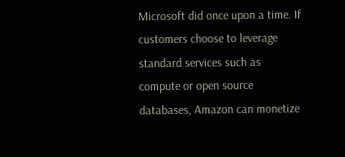Microsoft did once upon a time. If customers choose to leverage standard services such as compute or open source databases, Amazon can monetize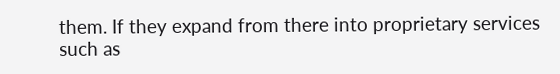them. If they expand from there into proprietary services such as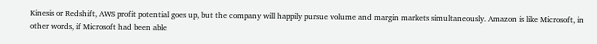Kinesis or Redshift, AWS profit potential goes up, but the company will happily pursue volume and margin markets simultaneously. Amazon is like Microsoft, in other words, if Microsoft had been able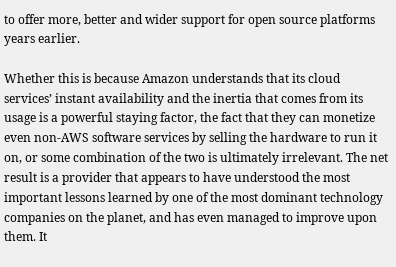to offer more, better and wider support for open source platforms years earlier.

Whether this is because Amazon understands that its cloud services’ instant availability and the inertia that comes from its usage is a powerful staying factor, the fact that they can monetize even non-AWS software services by selling the hardware to run it on, or some combination of the two is ultimately irrelevant. The net result is a provider that appears to have understood the most important lessons learned by one of the most dominant technology companies on the planet, and has even managed to improve upon them. It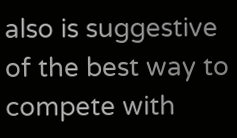also is suggestive of the best way to compete with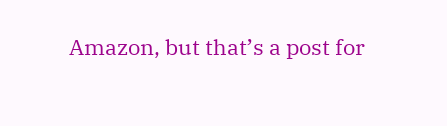Amazon, but that’s a post for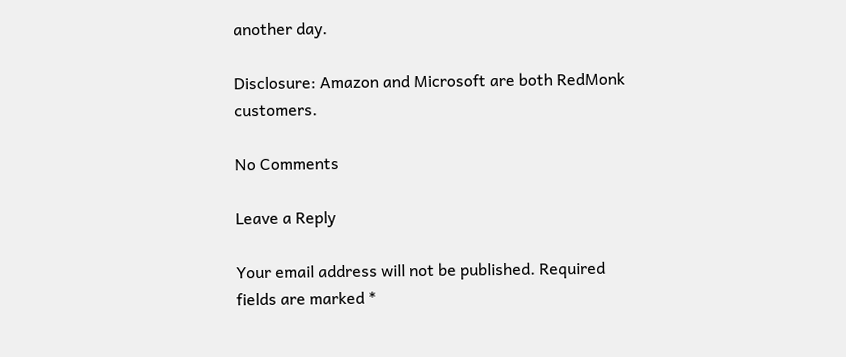another day.

Disclosure: Amazon and Microsoft are both RedMonk customers.

No Comments

Leave a Reply

Your email address will not be published. Required fields are marked *